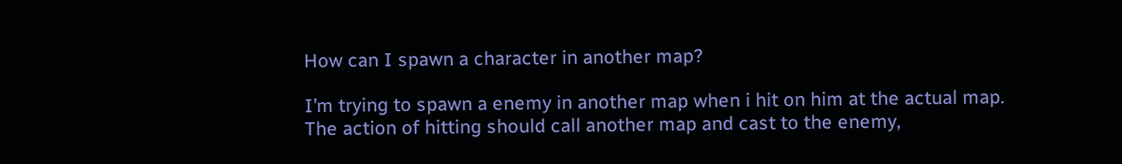How can I spawn a character in another map?

I’m trying to spawn a enemy in another map when i hit on him at the actual map. The action of hitting should call another map and cast to the enemy,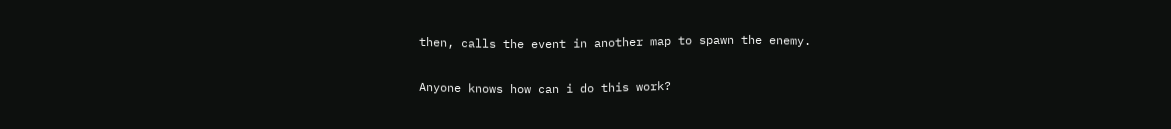then, calls the event in another map to spawn the enemy.

Anyone knows how can i do this work?